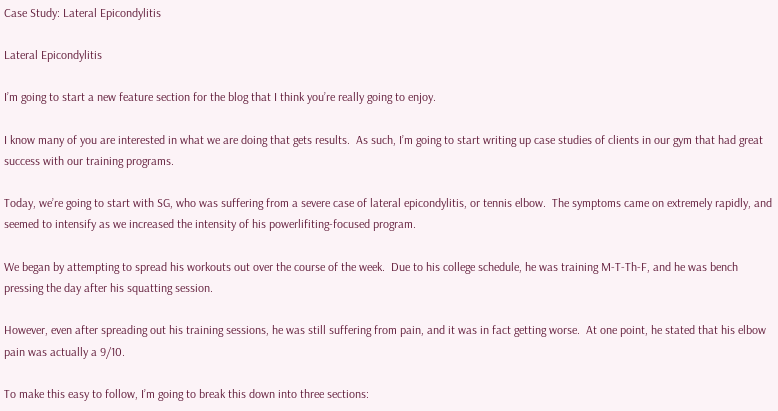Case Study: Lateral Epicondylitis

Lateral Epicondylitis

I’m going to start a new feature section for the blog that I think you’re really going to enjoy.

I know many of you are interested in what we are doing that gets results.  As such, I’m going to start writing up case studies of clients in our gym that had great success with our training programs.

Today, we’re going to start with SG, who was suffering from a severe case of lateral epicondylitis, or tennis elbow.  The symptoms came on extremely rapidly, and seemed to intensify as we increased the intensity of his powerlifiting-focused program.

We began by attempting to spread his workouts out over the course of the week.  Due to his college schedule, he was training M-T-Th-F, and he was bench pressing the day after his squatting session.

However, even after spreading out his training sessions, he was still suffering from pain, and it was in fact getting worse.  At one point, he stated that his elbow pain was actually a 9/10.

To make this easy to follow, I’m going to break this down into three sections: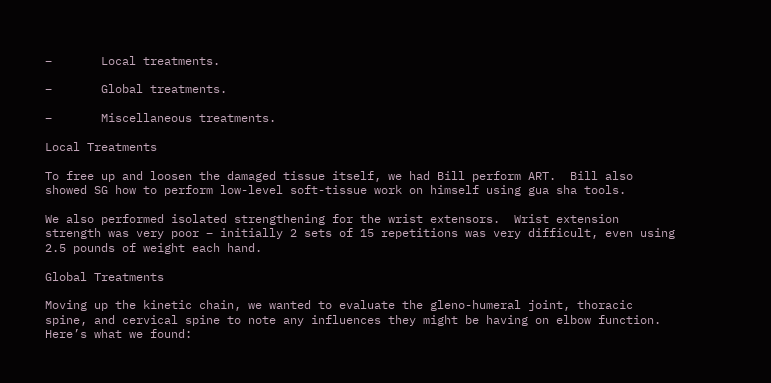–       Local treatments.

–       Global treatments.

–       Miscellaneous treatments.

Local Treatments

To free up and loosen the damaged tissue itself, we had Bill perform ART.  Bill also showed SG how to perform low-level soft-tissue work on himself using gua sha tools.

We also performed isolated strengthening for the wrist extensors.  Wrist extension strength was very poor – initially 2 sets of 15 repetitions was very difficult, even using 2.5 pounds of weight each hand.

Global Treatments

Moving up the kinetic chain, we wanted to evaluate the gleno-humeral joint, thoracic spine, and cervical spine to note any influences they might be having on elbow function.  Here’s what we found: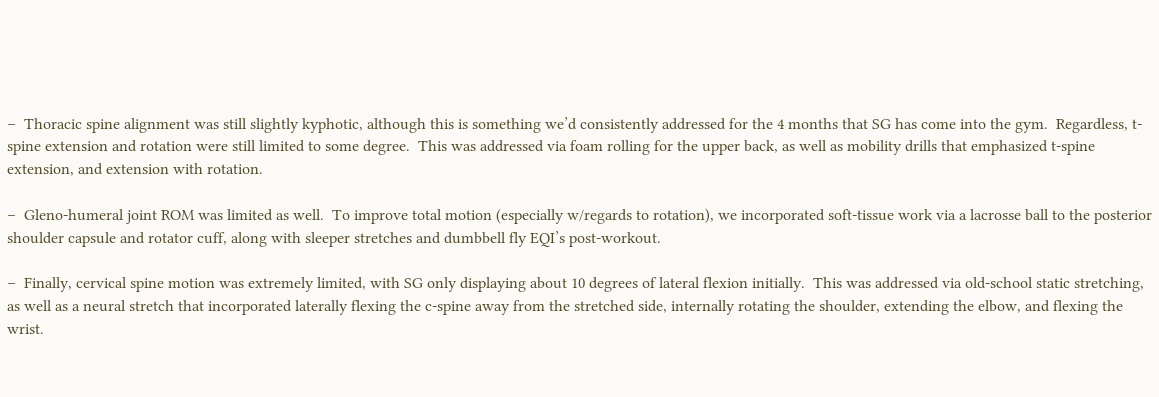–  Thoracic spine alignment was still slightly kyphotic, although this is something we’d consistently addressed for the 4 months that SG has come into the gym.  Regardless, t-spine extension and rotation were still limited to some degree.  This was addressed via foam rolling for the upper back, as well as mobility drills that emphasized t-spine extension, and extension with rotation.

–  Gleno-humeral joint ROM was limited as well.  To improve total motion (especially w/regards to rotation), we incorporated soft-tissue work via a lacrosse ball to the posterior shoulder capsule and rotator cuff, along with sleeper stretches and dumbbell fly EQI’s post-workout.

–  Finally, cervical spine motion was extremely limited, with SG only displaying about 10 degrees of lateral flexion initially.  This was addressed via old-school static stretching, as well as a neural stretch that incorporated laterally flexing the c-spine away from the stretched side, internally rotating the shoulder, extending the elbow, and flexing the wrist.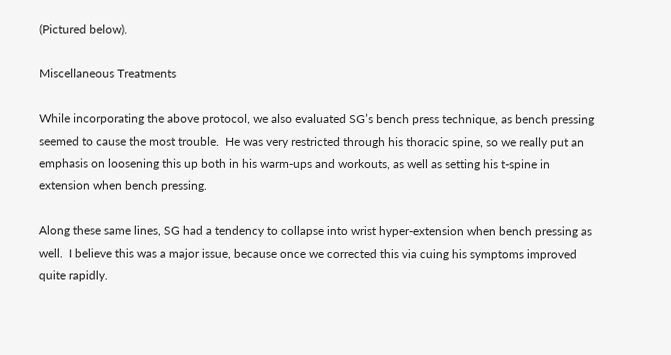(Pictured below).

Miscellaneous Treatments

While incorporating the above protocol, we also evaluated SG’s bench press technique, as bench pressing seemed to cause the most trouble.  He was very restricted through his thoracic spine, so we really put an emphasis on loosening this up both in his warm-ups and workouts, as well as setting his t-spine in extension when bench pressing.

Along these same lines, SG had a tendency to collapse into wrist hyper-extension when bench pressing as well.  I believe this was a major issue, because once we corrected this via cuing his symptoms improved quite rapidly.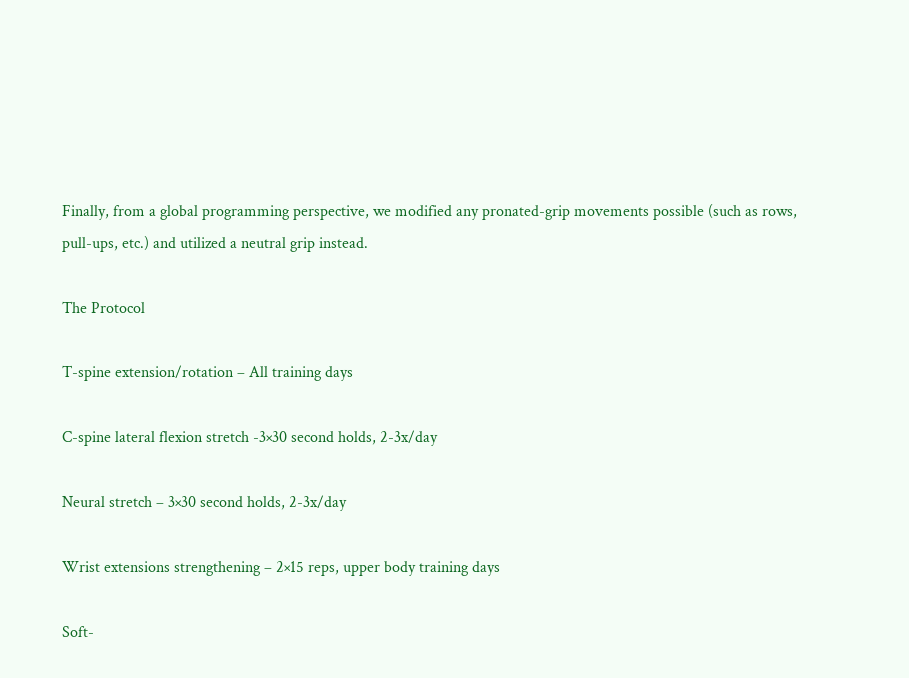Finally, from a global programming perspective, we modified any pronated-grip movements possible (such as rows, pull-ups, etc.) and utilized a neutral grip instead.

The Protocol

T-spine extension/rotation – All training days

C-spine lateral flexion stretch -3×30 second holds, 2-3x/day

Neural stretch – 3×30 second holds, 2-3x/day

Wrist extensions strengthening – 2×15 reps, upper body training days

Soft-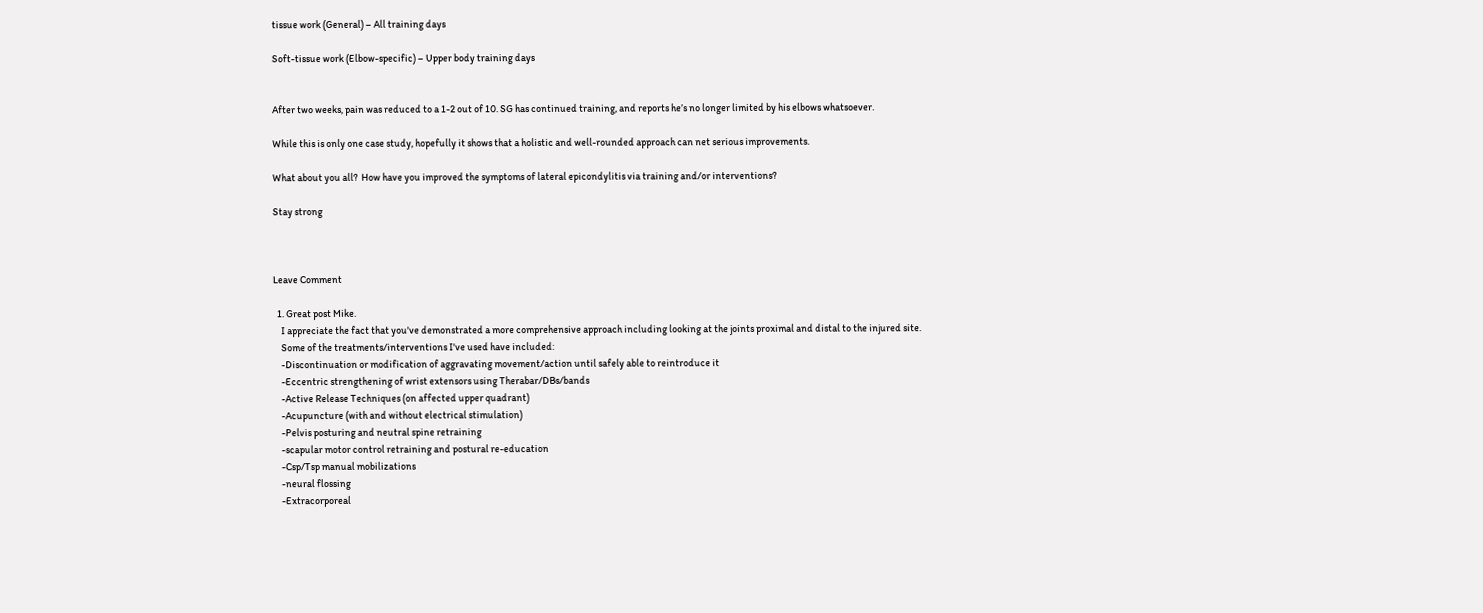tissue work (General) – All training days

Soft-tissue work (Elbow-specific) – Upper body training days


After two weeks, pain was reduced to a 1-2 out of 10. SG has continued training, and reports he’s no longer limited by his elbows whatsoever.

While this is only one case study, hopefully it shows that a holistic and well-rounded approach can net serious improvements.

What about you all?  How have you improved the symptoms of lateral epicondylitis via training and/or interventions?

Stay strong



Leave Comment

  1. Great post Mike.
    I appreciate the fact that you've demonstrated a more comprehensive approach including looking at the joints proximal and distal to the injured site.
    Some of the treatments/interventions I've used have included:
    -Discontinuation or modification of aggravating movement/action until safely able to reintroduce it
    -Eccentric strengthening of wrist extensors using Therabar/DBs/bands
    -Active Release Techniques (on affected upper quadrant)
    -Acupuncture (with and without electrical stimulation)
    -Pelvis posturing and neutral spine retraining
    -scapular motor control retraining and postural re-education
    -Csp/Tsp manual mobilizations
    -neural flossing
    -Extracorporeal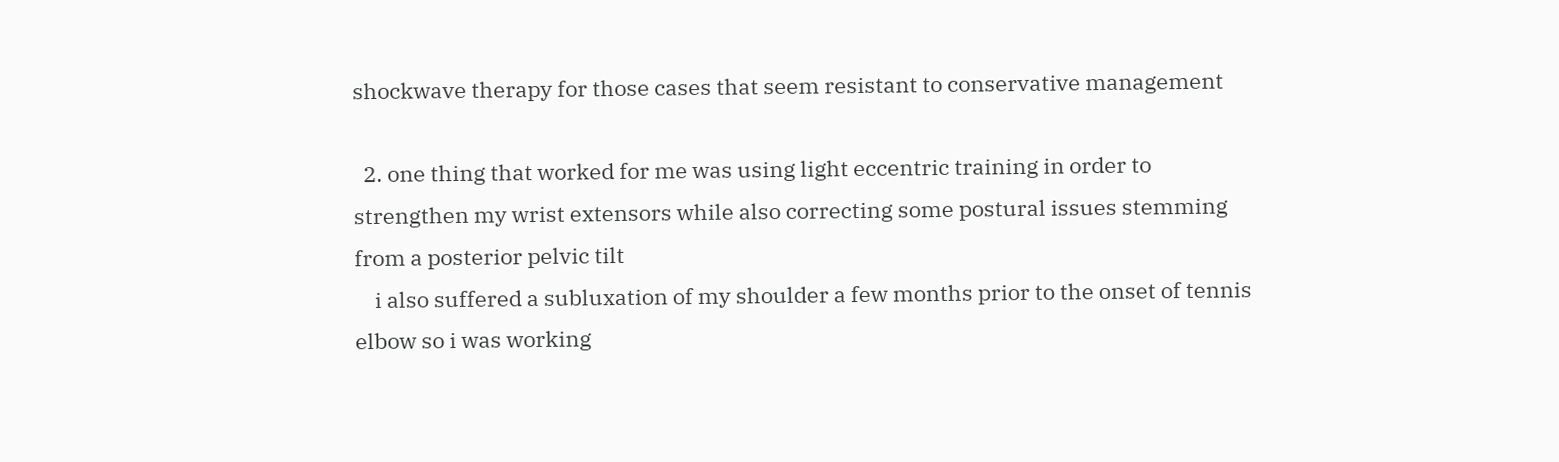shockwave therapy for those cases that seem resistant to conservative management

  2. one thing that worked for me was using light eccentric training in order to strengthen my wrist extensors while also correcting some postural issues stemming from a posterior pelvic tilt
    i also suffered a subluxation of my shoulder a few months prior to the onset of tennis elbow so i was working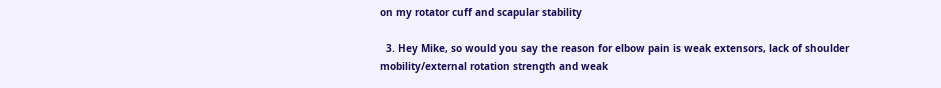on my rotator cuff and scapular stability

  3. Hey Mike, so would you say the reason for elbow pain is weak extensors, lack of shoulder mobility/external rotation strength and weak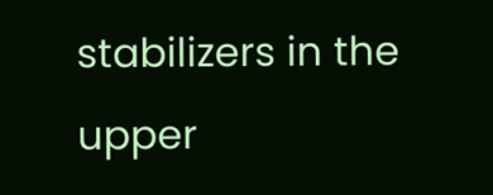stabilizers in the upper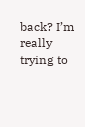back? I’m really trying to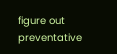figure out preventative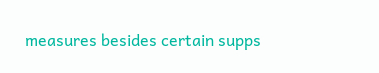measures besides certain supps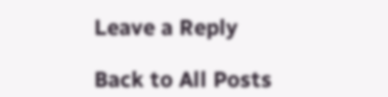Leave a Reply

Back to All Posts